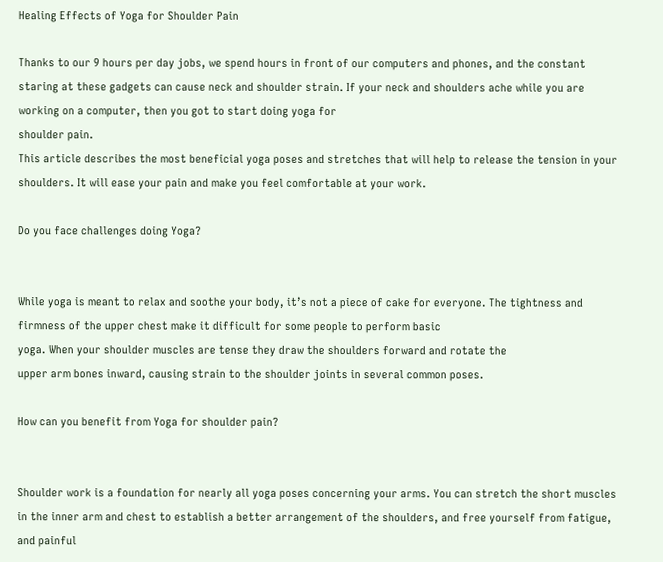Healing Effects of Yoga for Shoulder Pain

Thanks to our 9 hours per day jobs, we spend hours in front of our computers and phones, and the constant staring at these gadgets can cause neck and shoulder strain. If your neck and shoulders ache while you are working on a computer, then you got to start doing yoga for
shoulder pain.
This article describes the most beneficial yoga poses and stretches that will help to release the tension in your shoulders. It will ease your pain and make you feel comfortable at your work.

Do you face challenges doing Yoga?


While yoga is meant to relax and soothe your body, it’s not a piece of cake for everyone. The tightness and firmness of the upper chest make it difficult for some people to perform basic
yoga. When your shoulder muscles are tense they draw the shoulders forward and rotate the
upper arm bones inward, causing strain to the shoulder joints in several common poses.

How can you benefit from Yoga for shoulder pain?


Shoulder work is a foundation for nearly all yoga poses concerning your arms. You can stretch the short muscles in the inner arm and chest to establish a better arrangement of the shoulders, and free yourself from fatigue, and painful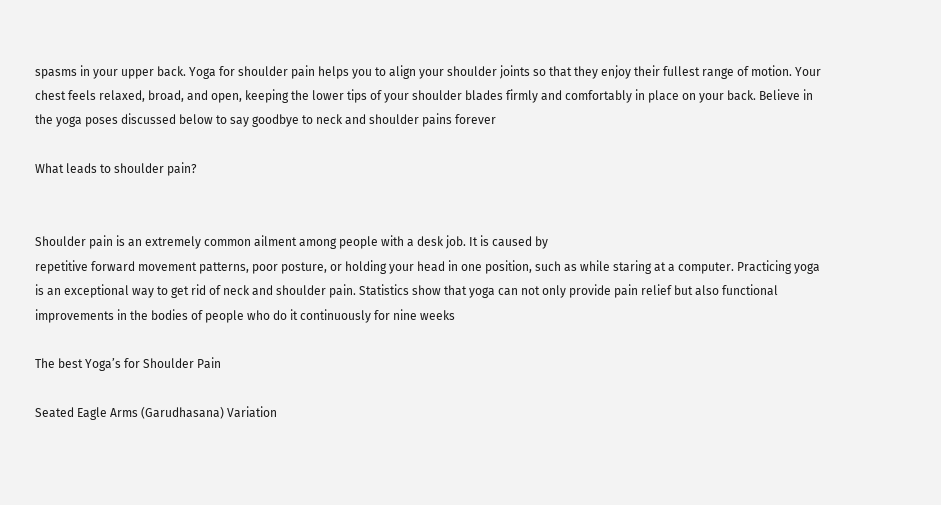spasms in your upper back. Yoga for shoulder pain helps you to align your shoulder joints so that they enjoy their fullest range of motion. Your chest feels relaxed, broad, and open, keeping the lower tips of your shoulder blades firmly and comfortably in place on your back. Believe in the yoga poses discussed below to say goodbye to neck and shoulder pains forever

What leads to shoulder pain?


Shoulder pain is an extremely common ailment among people with a desk job. It is caused by
repetitive forward movement patterns, poor posture, or holding your head in one position, such as while staring at a computer. Practicing yoga is an exceptional way to get rid of neck and shoulder pain. Statistics show that yoga can not only provide pain relief but also functional improvements in the bodies of people who do it continuously for nine weeks

The best Yoga’s for Shoulder Pain

Seated Eagle Arms (Garudhasana) Variation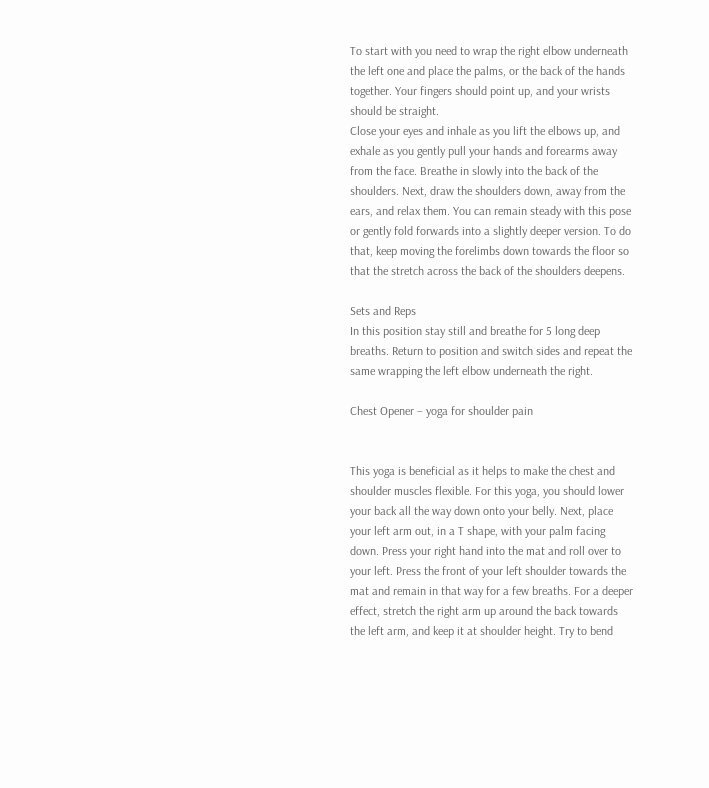To start with you need to wrap the right elbow underneath the left one and place the palms, or the back of the hands together. Your fingers should point up, and your wrists should be straight.
Close your eyes and inhale as you lift the elbows up, and exhale as you gently pull your hands and forearms away from the face. Breathe in slowly into the back of the shoulders. Next, draw the shoulders down, away from the ears, and relax them. You can remain steady with this pose or gently fold forwards into a slightly deeper version. To do that, keep moving the forelimbs down towards the floor so that the stretch across the back of the shoulders deepens.

Sets and Reps
In this position stay still and breathe for 5 long deep breaths. Return to position and switch sides and repeat the same wrapping the left elbow underneath the right.

Chest Opener – yoga for shoulder pain


This yoga is beneficial as it helps to make the chest and shoulder muscles flexible. For this yoga, you should lower your back all the way down onto your belly. Next, place your left arm out, in a T shape, with your palm facing down. Press your right hand into the mat and roll over to your left. Press the front of your left shoulder towards the mat and remain in that way for a few breaths. For a deeper effect, stretch the right arm up around the back towards the left arm, and keep it at shoulder height. Try to bend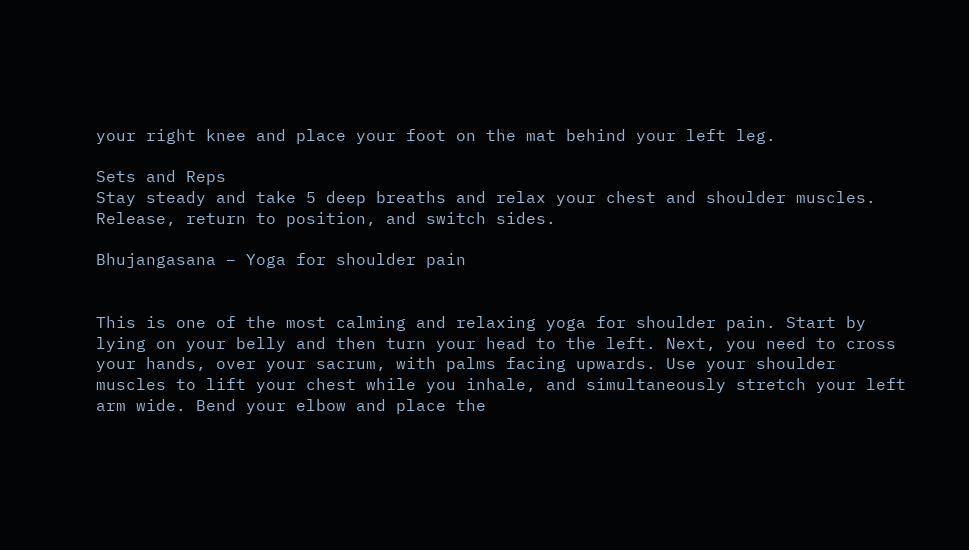your right knee and place your foot on the mat behind your left leg.

Sets and Reps
Stay steady and take 5 deep breaths and relax your chest and shoulder muscles. Release, return to position, and switch sides.

Bhujangasana – Yoga for shoulder pain


This is one of the most calming and relaxing yoga for shoulder pain. Start by lying on your belly and then turn your head to the left. Next, you need to cross your hands, over your sacrum, with palms facing upwards. Use your shoulder muscles to lift your chest while you inhale, and simultaneously stretch your left arm wide. Bend your elbow and place the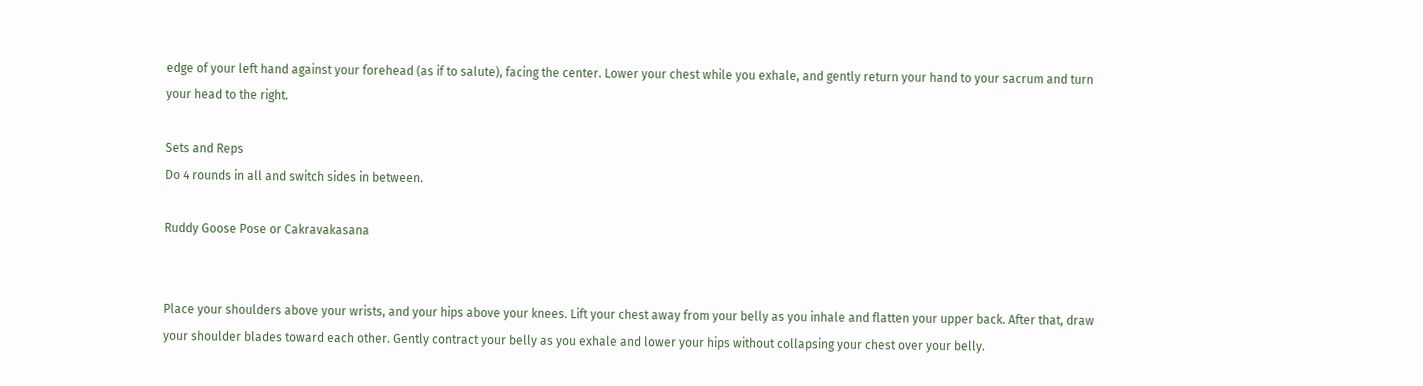edge of your left hand against your forehead (as if to salute), facing the center. Lower your chest while you exhale, and gently return your hand to your sacrum and turn your head to the right.

Sets and Reps
Do 4 rounds in all and switch sides in between.

Ruddy Goose Pose or Cakravakasana


Place your shoulders above your wrists, and your hips above your knees. Lift your chest away from your belly as you inhale and flatten your upper back. After that, draw your shoulder blades toward each other. Gently contract your belly as you exhale and lower your hips without collapsing your chest over your belly.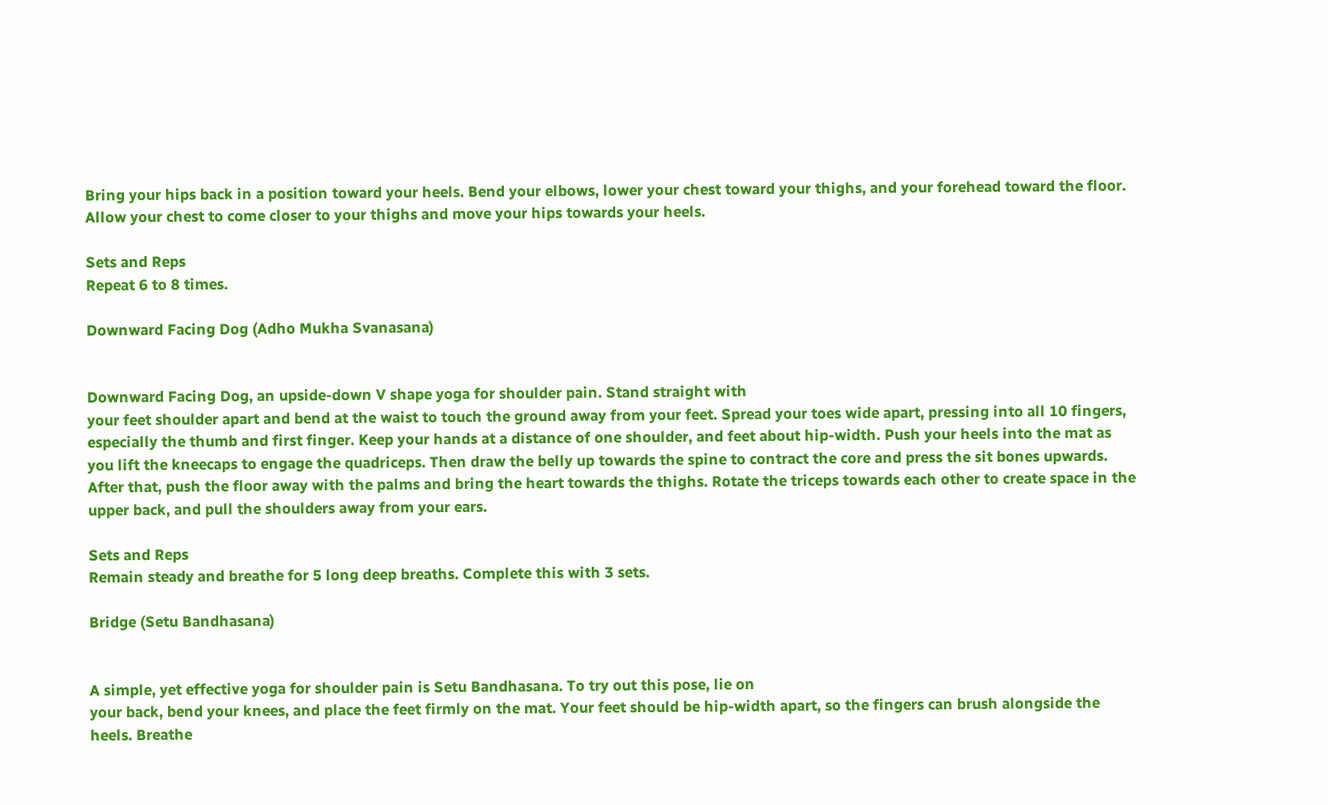Bring your hips back in a position toward your heels. Bend your elbows, lower your chest toward your thighs, and your forehead toward the floor. Allow your chest to come closer to your thighs and move your hips towards your heels.

Sets and Reps
Repeat 6 to 8 times.

Downward Facing Dog (Adho Mukha Svanasana)


Downward Facing Dog, an upside-down V shape yoga for shoulder pain. Stand straight with
your feet shoulder apart and bend at the waist to touch the ground away from your feet. Spread your toes wide apart, pressing into all 10 fingers, especially the thumb and first finger. Keep your hands at a distance of one shoulder, and feet about hip-width. Push your heels into the mat as you lift the kneecaps to engage the quadriceps. Then draw the belly up towards the spine to contract the core and press the sit bones upwards. After that, push the floor away with the palms and bring the heart towards the thighs. Rotate the triceps towards each other to create space in the upper back, and pull the shoulders away from your ears.

Sets and Reps
Remain steady and breathe for 5 long deep breaths. Complete this with 3 sets.

Bridge (Setu Bandhasana)


A simple, yet effective yoga for shoulder pain is Setu Bandhasana. To try out this pose, lie on
your back, bend your knees, and place the feet firmly on the mat. Your feet should be hip-width apart, so the fingers can brush alongside the heels. Breathe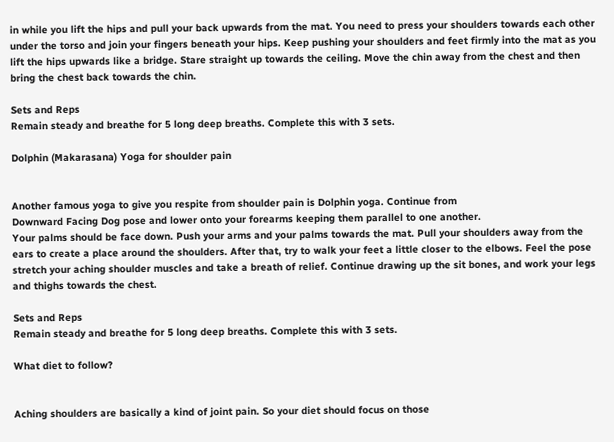in while you lift the hips and pull your back upwards from the mat. You need to press your shoulders towards each other under the torso and join your fingers beneath your hips. Keep pushing your shoulders and feet firmly into the mat as you lift the hips upwards like a bridge. Stare straight up towards the ceiling. Move the chin away from the chest and then bring the chest back towards the chin.

Sets and Reps
Remain steady and breathe for 5 long deep breaths. Complete this with 3 sets.

Dolphin (Makarasana) Yoga for shoulder pain


Another famous yoga to give you respite from shoulder pain is Dolphin yoga. Continue from
Downward Facing Dog pose and lower onto your forearms keeping them parallel to one another.
Your palms should be face down. Push your arms and your palms towards the mat. Pull your shoulders away from the ears to create a place around the shoulders. After that, try to walk your feet a little closer to the elbows. Feel the pose stretch your aching shoulder muscles and take a breath of relief. Continue drawing up the sit bones, and work your legs and thighs towards the chest.

Sets and Reps
Remain steady and breathe for 5 long deep breaths. Complete this with 3 sets.

What diet to follow?


Aching shoulders are basically a kind of joint pain. So your diet should focus on those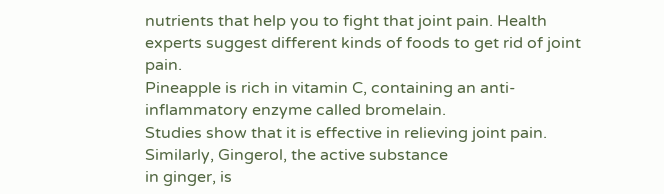nutrients that help you to fight that joint pain. Health experts suggest different kinds of foods to get rid of joint pain.
Pineapple is rich in vitamin C, containing an anti-inflammatory enzyme called bromelain.
Studies show that it is effective in relieving joint pain. Similarly, Gingerol, the active substance
in ginger, is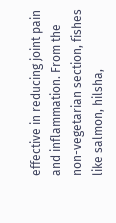effective in reducing joint pain and inflammation. From the non-vegetarian section, fishes like salmon, hilsha,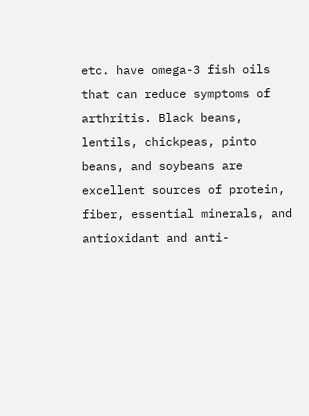etc. have omega-3 fish oils that can reduce symptoms of arthritis. Black beans, lentils, chickpeas, pinto beans, and soybeans are excellent sources of protein, fiber, essential minerals, and antioxidant and anti-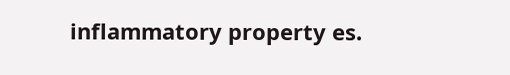inflammatory property es.